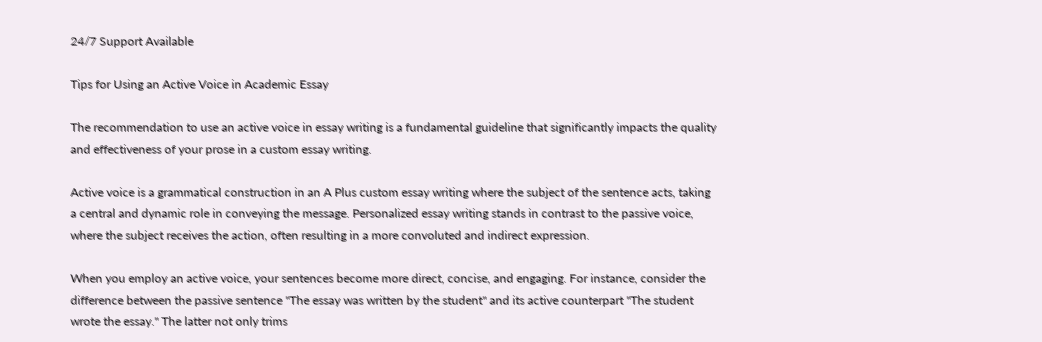24/7 Support Available

Tips for Using an Active Voice in Academic Essay

The recommendation to use an active voice in essay writing is a fundamental guideline that significantly impacts the quality and effectiveness of your prose in a custom essay writing.

Active voice is a grammatical construction in an A Plus custom essay writing where the subject of the sentence acts, taking a central and dynamic role in conveying the message. Personalized essay writing stands in contrast to the passive voice, where the subject receives the action, often resulting in a more convoluted and indirect expression.

When you employ an active voice, your sentences become more direct, concise, and engaging. For instance, consider the difference between the passive sentence "The essay was written by the student" and its active counterpart "The student wrote the essay." The latter not only trims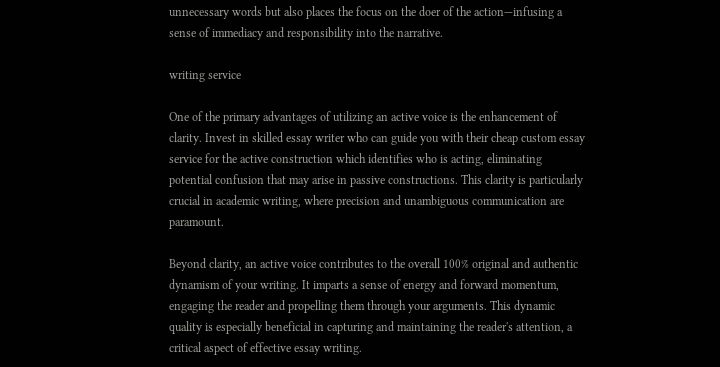unnecessary words but also places the focus on the doer of the action—infusing a sense of immediacy and responsibility into the narrative.

writing service

One of the primary advantages of utilizing an active voice is the enhancement of clarity. Invest in skilled essay writer who can guide you with their cheap custom essay service for the active construction which identifies who is acting, eliminating potential confusion that may arise in passive constructions. This clarity is particularly crucial in academic writing, where precision and unambiguous communication are paramount.

Beyond clarity, an active voice contributes to the overall 100% original and authentic dynamism of your writing. It imparts a sense of energy and forward momentum, engaging the reader and propelling them through your arguments. This dynamic quality is especially beneficial in capturing and maintaining the reader's attention, a critical aspect of effective essay writing.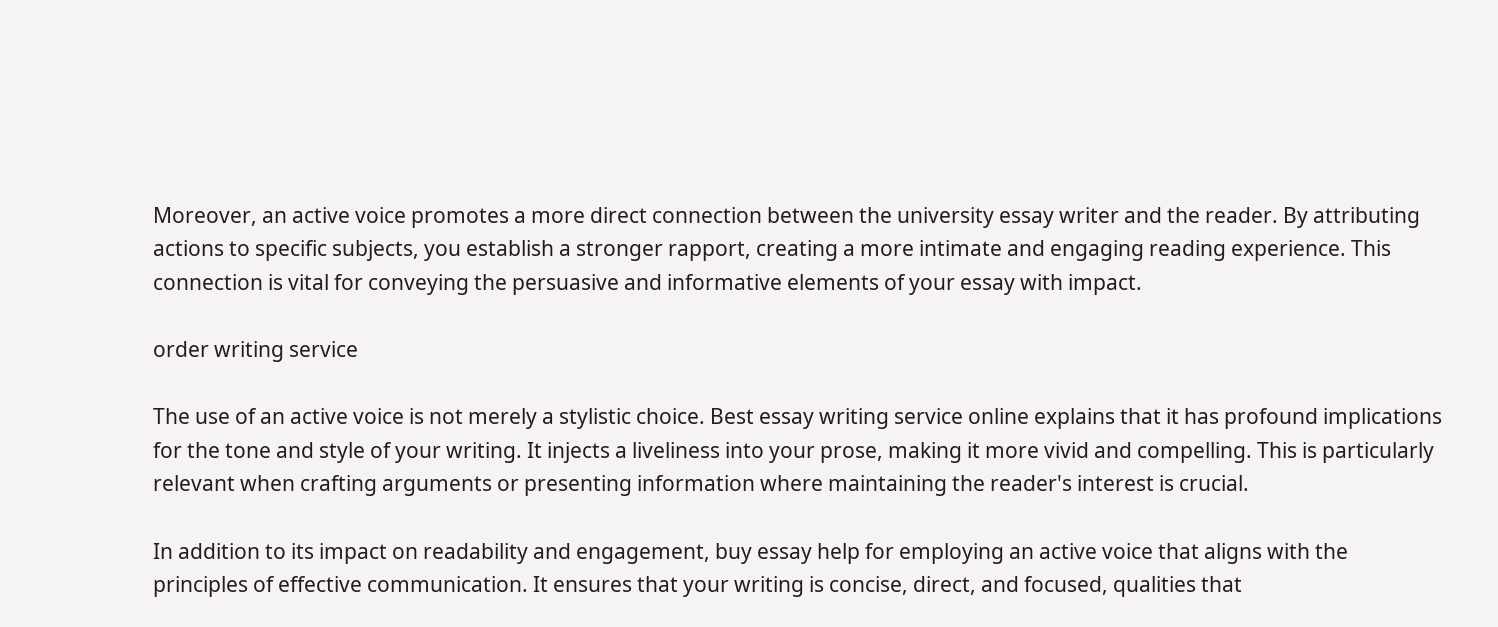Moreover, an active voice promotes a more direct connection between the university essay writer and the reader. By attributing actions to specific subjects, you establish a stronger rapport, creating a more intimate and engaging reading experience. This connection is vital for conveying the persuasive and informative elements of your essay with impact.

order writing service

The use of an active voice is not merely a stylistic choice. Best essay writing service online explains that it has profound implications for the tone and style of your writing. It injects a liveliness into your prose, making it more vivid and compelling. This is particularly relevant when crafting arguments or presenting information where maintaining the reader's interest is crucial.

In addition to its impact on readability and engagement, buy essay help for employing an active voice that aligns with the principles of effective communication. It ensures that your writing is concise, direct, and focused, qualities that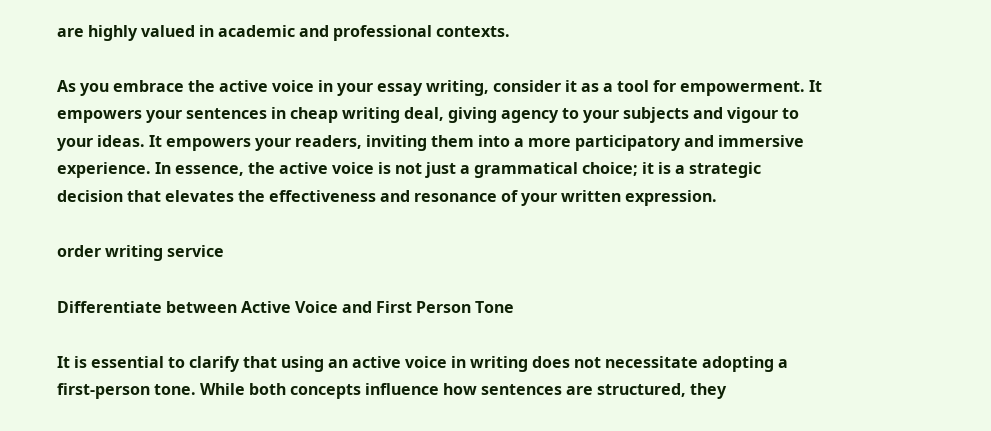are highly valued in academic and professional contexts.

As you embrace the active voice in your essay writing, consider it as a tool for empowerment. It empowers your sentences in cheap writing deal, giving agency to your subjects and vigour to your ideas. It empowers your readers, inviting them into a more participatory and immersive experience. In essence, the active voice is not just a grammatical choice; it is a strategic decision that elevates the effectiveness and resonance of your written expression.

order writing service

Differentiate between Active Voice and First Person Tone

It is essential to clarify that using an active voice in writing does not necessitate adopting a first-person tone. While both concepts influence how sentences are structured, they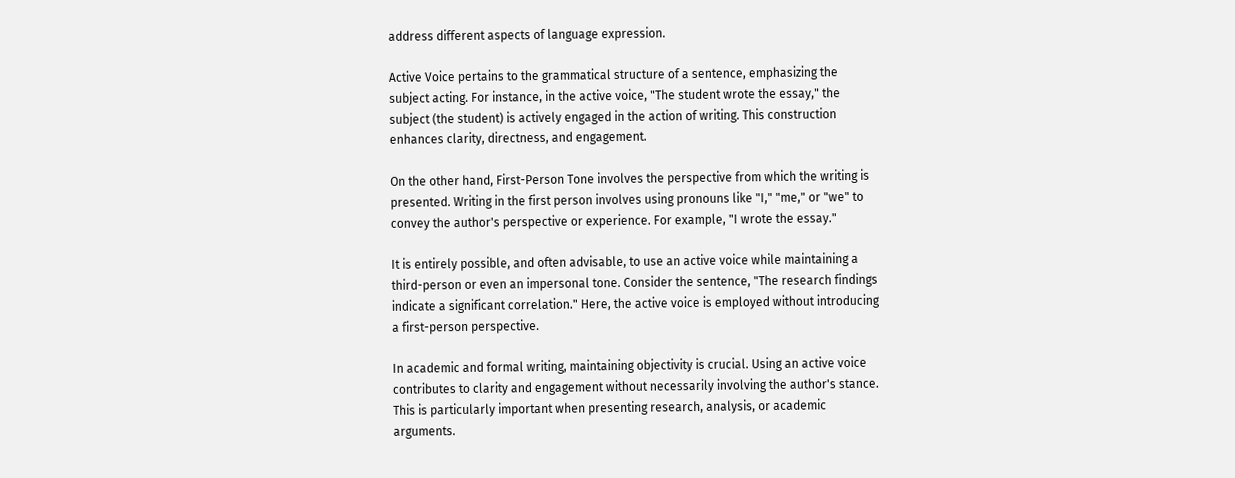address different aspects of language expression.

Active Voice pertains to the grammatical structure of a sentence, emphasizing the subject acting. For instance, in the active voice, "The student wrote the essay," the subject (the student) is actively engaged in the action of writing. This construction enhances clarity, directness, and engagement.

On the other hand, First-Person Tone involves the perspective from which the writing is presented. Writing in the first person involves using pronouns like "I," "me," or "we" to convey the author's perspective or experience. For example, "I wrote the essay."

It is entirely possible, and often advisable, to use an active voice while maintaining a third-person or even an impersonal tone. Consider the sentence, "The research findings indicate a significant correlation." Here, the active voice is employed without introducing a first-person perspective.

In academic and formal writing, maintaining objectivity is crucial. Using an active voice contributes to clarity and engagement without necessarily involving the author's stance. This is particularly important when presenting research, analysis, or academic arguments.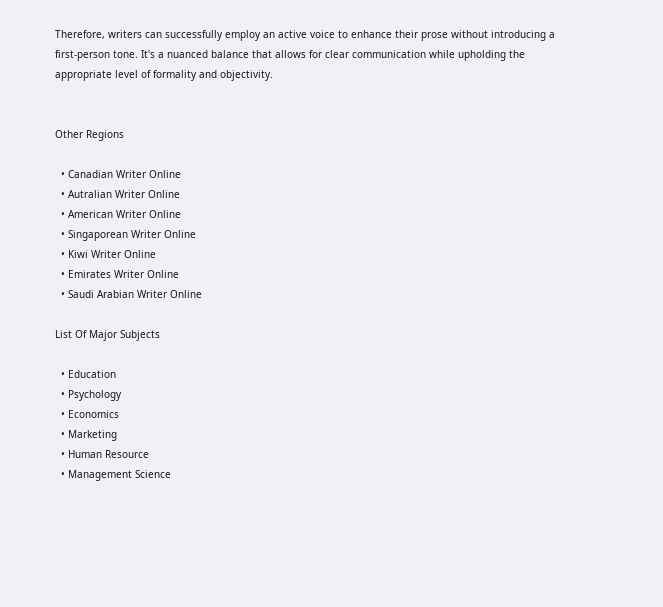Therefore, writers can successfully employ an active voice to enhance their prose without introducing a first-person tone. It's a nuanced balance that allows for clear communication while upholding the appropriate level of formality and objectivity.


Other Regions

  • Canadian Writer Online
  • Autralian Writer Online
  • American Writer Online
  • Singaporean Writer Online
  • Kiwi Writer Online
  • Emirates Writer Online
  • Saudi Arabian Writer Online

List Of Major Subjects

  • Education
  • Psychology
  • Economics
  • Marketing
  • Human Resource
  • Management Science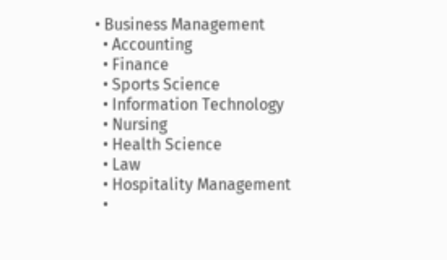• Business Management
  • Accounting
  • Finance
  • Sports Science
  • Information Technology
  • Nursing
  • Health Science
  • Law
  • Hospitality Management
  •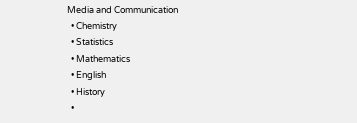Media and Communication
  • Chemistry
  • Statistics
  • Mathematics
  • English
  • History
  •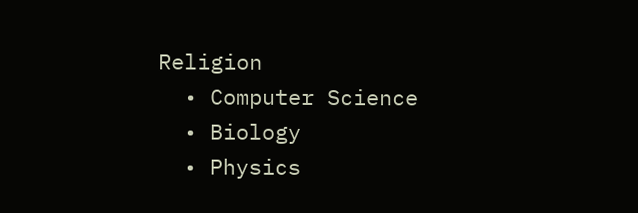Religion
  • Computer Science
  • Biology
  • Physics